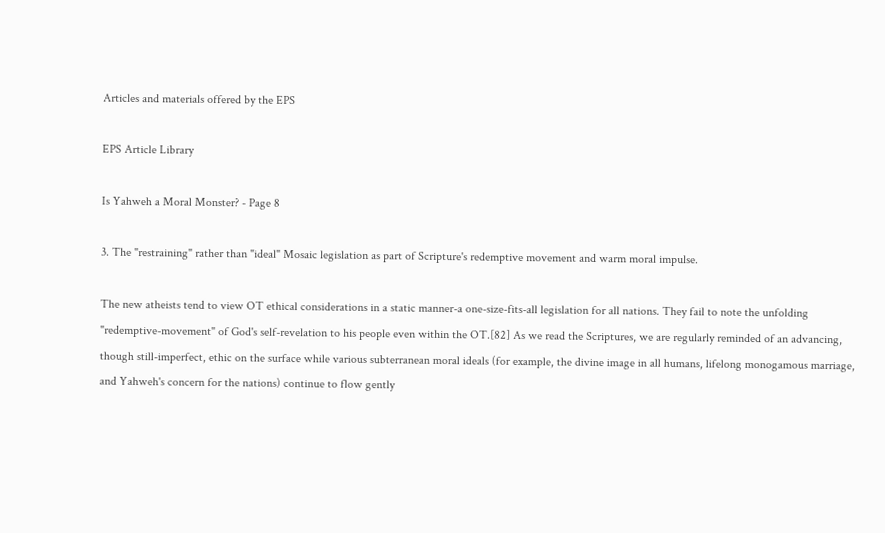Articles and materials offered by the EPS

EPS Article Library

Is Yahweh a Moral Monster? - Page 8

3. The "restraining" rather than "ideal" Mosaic legislation as part of Scripture's redemptive movement and warm moral impulse.

The new atheists tend to view OT ethical considerations in a static manner-a one-size-fits-all legislation for all nations. They fail to note the unfolding "redemptive-movement" of God's self-revelation to his people even within the OT.[82] As we read the Scriptures, we are regularly reminded of an advancing, though still-imperfect, ethic on the surface while various subterranean moral ideals (for example, the divine image in all humans, lifelong monogamous marriage, and Yahweh's concern for the nations) continue to flow gently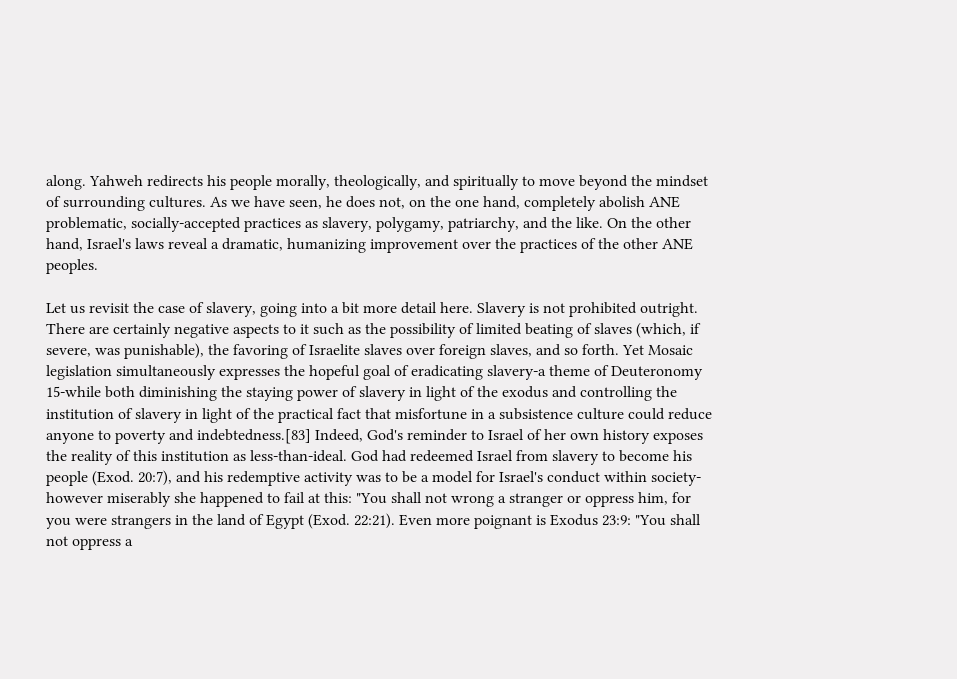along. Yahweh redirects his people morally, theologically, and spiritually to move beyond the mindset of surrounding cultures. As we have seen, he does not, on the one hand, completely abolish ANE problematic, socially-accepted practices as slavery, polygamy, patriarchy, and the like. On the other hand, Israel's laws reveal a dramatic, humanizing improvement over the practices of the other ANE peoples.

Let us revisit the case of slavery, going into a bit more detail here. Slavery is not prohibited outright. There are certainly negative aspects to it such as the possibility of limited beating of slaves (which, if severe, was punishable), the favoring of Israelite slaves over foreign slaves, and so forth. Yet Mosaic legislation simultaneously expresses the hopeful goal of eradicating slavery-a theme of Deuteronomy 15-while both diminishing the staying power of slavery in light of the exodus and controlling the institution of slavery in light of the practical fact that misfortune in a subsistence culture could reduce anyone to poverty and indebtedness.[83] Indeed, God's reminder to Israel of her own history exposes the reality of this institution as less-than-ideal. God had redeemed Israel from slavery to become his people (Exod. 20:7), and his redemptive activity was to be a model for Israel's conduct within society-however miserably she happened to fail at this: "You shall not wrong a stranger or oppress him, for you were strangers in the land of Egypt (Exod. 22:21). Even more poignant is Exodus 23:9: "You shall not oppress a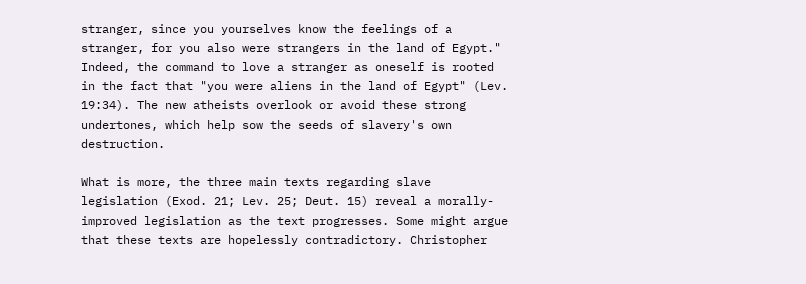stranger, since you yourselves know the feelings of a stranger, for you also were strangers in the land of Egypt." Indeed, the command to love a stranger as oneself is rooted in the fact that "you were aliens in the land of Egypt" (Lev. 19:34). The new atheists overlook or avoid these strong undertones, which help sow the seeds of slavery's own destruction.

What is more, the three main texts regarding slave legislation (Exod. 21; Lev. 25; Deut. 15) reveal a morally-improved legislation as the text progresses. Some might argue that these texts are hopelessly contradictory. Christopher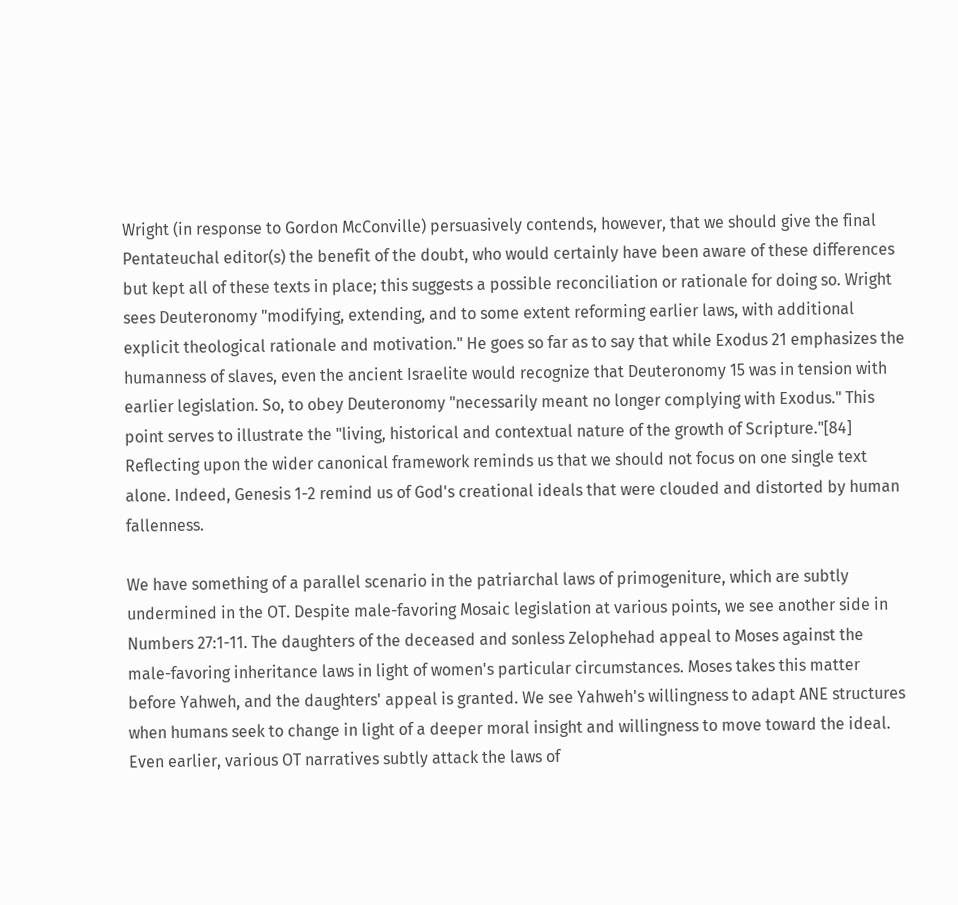Wright (in response to Gordon McConville) persuasively contends, however, that we should give the final Pentateuchal editor(s) the benefit of the doubt, who would certainly have been aware of these differences but kept all of these texts in place; this suggests a possible reconciliation or rationale for doing so. Wright sees Deuteronomy "modifying, extending, and to some extent reforming earlier laws, with additional explicit theological rationale and motivation." He goes so far as to say that while Exodus 21 emphasizes the humanness of slaves, even the ancient Israelite would recognize that Deuteronomy 15 was in tension with earlier legislation. So, to obey Deuteronomy "necessarily meant no longer complying with Exodus." This point serves to illustrate the "living, historical and contextual nature of the growth of Scripture."[84] Reflecting upon the wider canonical framework reminds us that we should not focus on one single text alone. Indeed, Genesis 1-2 remind us of God's creational ideals that were clouded and distorted by human fallenness.

We have something of a parallel scenario in the patriarchal laws of primogeniture, which are subtly undermined in the OT. Despite male-favoring Mosaic legislation at various points, we see another side in Numbers 27:1-11. The daughters of the deceased and sonless Zelophehad appeal to Moses against the male-favoring inheritance laws in light of women's particular circumstances. Moses takes this matter before Yahweh, and the daughters' appeal is granted. We see Yahweh's willingness to adapt ANE structures when humans seek to change in light of a deeper moral insight and willingness to move toward the ideal. Even earlier, various OT narratives subtly attack the laws of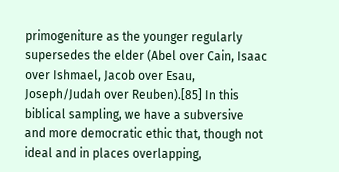primogeniture as the younger regularly supersedes the elder (Abel over Cain, Isaac over Ishmael, Jacob over Esau, Joseph/Judah over Reuben).[85] In this biblical sampling, we have a subversive and more democratic ethic that, though not ideal and in places overlapping,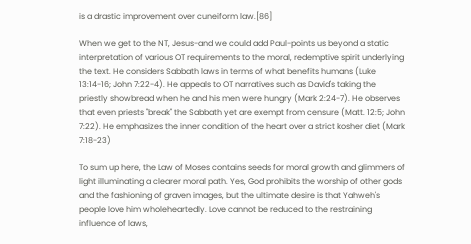is a drastic improvement over cuneiform law.[86]

When we get to the NT, Jesus-and we could add Paul-points us beyond a static interpretation of various OT requirements to the moral, redemptive spirit underlying the text. He considers Sabbath laws in terms of what benefits humans (Luke 13:14-16; John 7:22-4). He appeals to OT narratives such as David's taking the priestly showbread when he and his men were hungry (Mark 2:24-7). He observes that even priests "break" the Sabbath yet are exempt from censure (Matt. 12:5; John 7:22). He emphasizes the inner condition of the heart over a strict kosher diet (Mark 7:18-23)

To sum up here, the Law of Moses contains seeds for moral growth and glimmers of light illuminating a clearer moral path. Yes, God prohibits the worship of other gods and the fashioning of graven images, but the ultimate desire is that Yahweh's people love him wholeheartedly. Love cannot be reduced to the restraining influence of laws,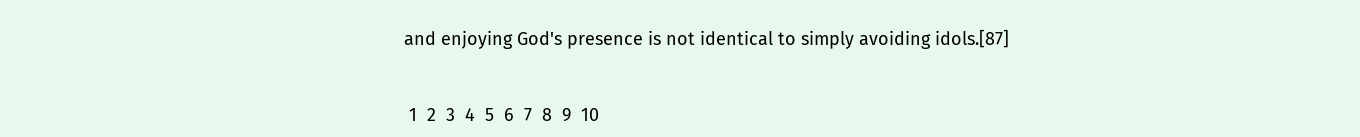and enjoying God's presence is not identical to simply avoiding idols.[87]


 1  2  3  4  5  6  7  8  9  10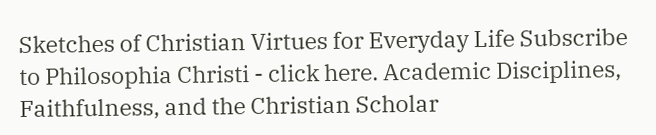Sketches of Christian Virtues for Everyday Life Subscribe to Philosophia Christi - click here. Academic Disciplines, Faithfulness, and the Christian Scholar